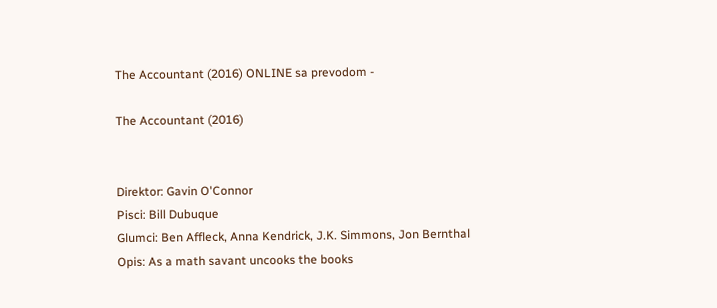The Accountant (2016) ONLINE sa prevodom -

The Accountant (2016)


Direktor: Gavin O'Connor
Pisci: Bill Dubuque
Glumci: Ben Affleck, Anna Kendrick, J.K. Simmons, Jon Bernthal
Opis: As a math savant uncooks the books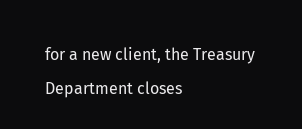for a new client, the Treasury Department closes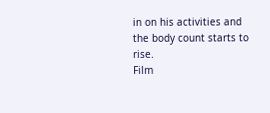in on his activities and the body count starts to rise.
Film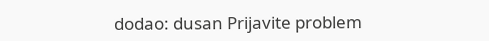dodao: dusan Prijavite problem